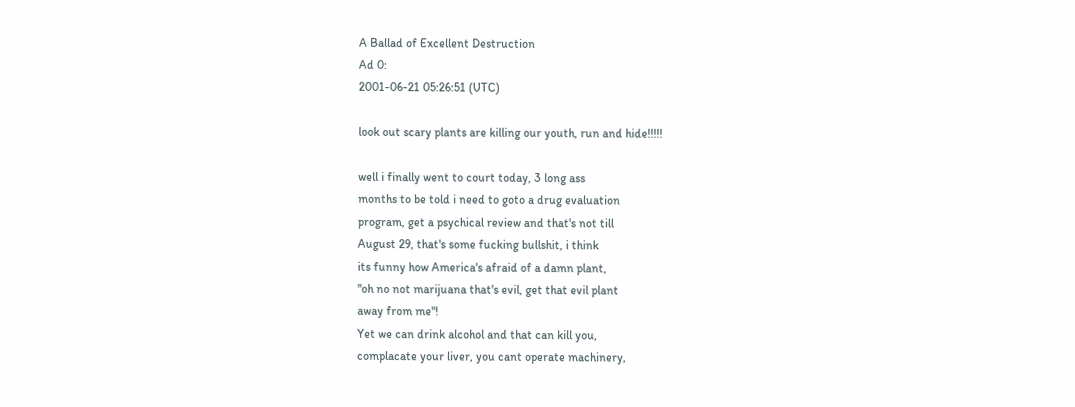A Ballad of Excellent Destruction
Ad 0:
2001-06-21 05:26:51 (UTC)

look out scary plants are killing our youth, run and hide!!!!!

well i finally went to court today, 3 long ass
months to be told i need to goto a drug evaluation
program, get a psychical review and that's not till
August 29, that's some fucking bullshit, i think
its funny how America's afraid of a damn plant,
"oh no not marijuana that's evil, get that evil plant
away from me"!
Yet we can drink alcohol and that can kill you,
complacate your liver, you cant operate machinery,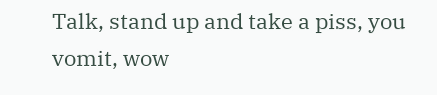Talk, stand up and take a piss, you vomit, wow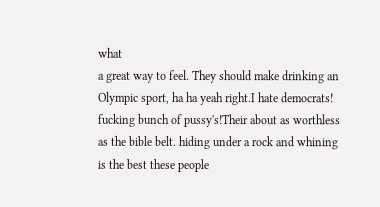what
a great way to feel. They should make drinking an
Olympic sport, ha ha yeah right.I hate democrats!
fucking bunch of pussy's!Their about as worthless
as the bible belt. hiding under a rock and whining
is the best these people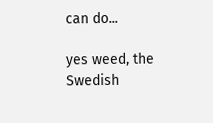can do...

yes weed, the Swedish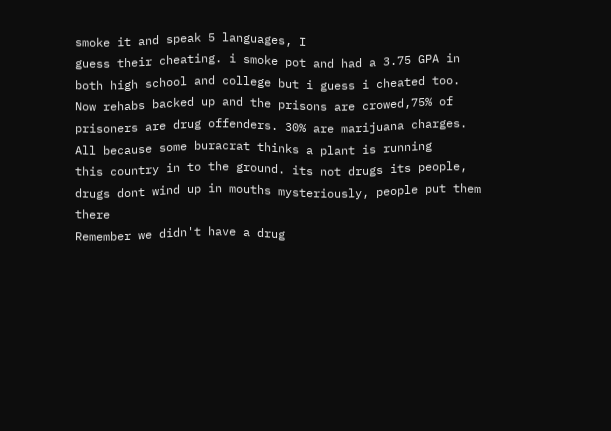smoke it and speak 5 languages, I
guess their cheating. i smoke pot and had a 3.75 GPA in
both high school and college but i guess i cheated too.
Now rehabs backed up and the prisons are crowed,75% of
prisoners are drug offenders. 30% are marijuana charges.
All because some buracrat thinks a plant is running
this country in to the ground. its not drugs its people,
drugs dont wind up in mouths mysteriously, people put them there
Remember we didn't have a drug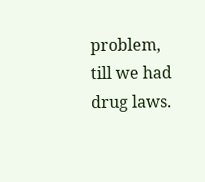problem, till we had drug laws.